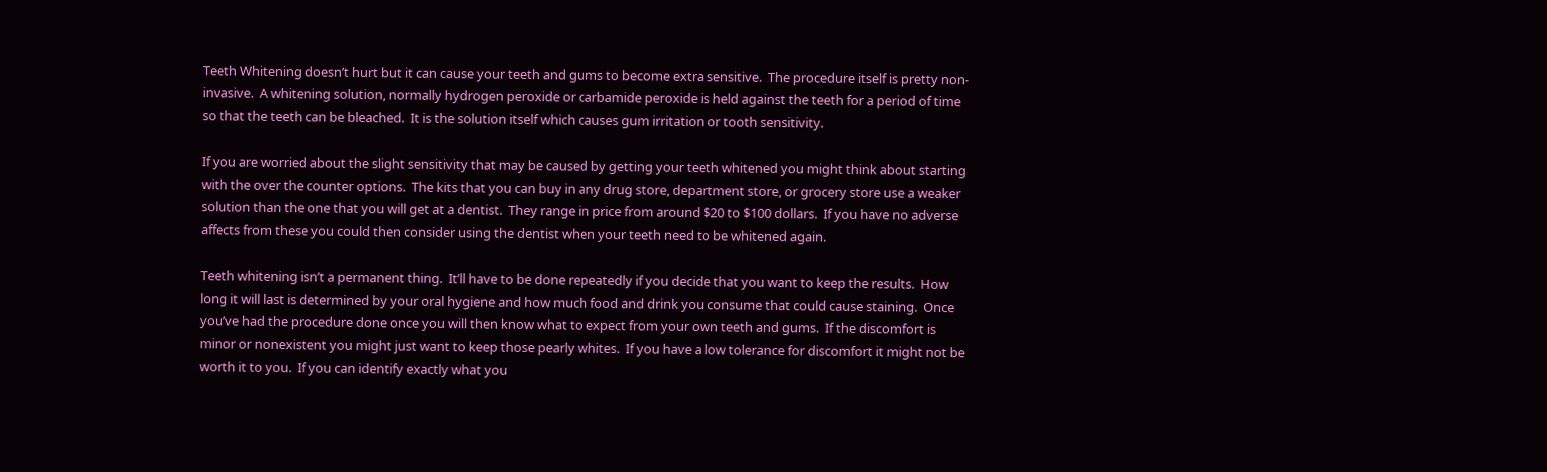Teeth Whitening doesn’t hurt but it can cause your teeth and gums to become extra sensitive.  The procedure itself is pretty non-invasive.  A whitening solution, normally hydrogen peroxide or carbamide peroxide is held against the teeth for a period of time so that the teeth can be bleached.  It is the solution itself which causes gum irritation or tooth sensitivity.

If you are worried about the slight sensitivity that may be caused by getting your teeth whitened you might think about starting with the over the counter options.  The kits that you can buy in any drug store, department store, or grocery store use a weaker solution than the one that you will get at a dentist.  They range in price from around $20 to $100 dollars.  If you have no adverse affects from these you could then consider using the dentist when your teeth need to be whitened again.

Teeth whitening isn’t a permanent thing.  It’ll have to be done repeatedly if you decide that you want to keep the results.  How long it will last is determined by your oral hygiene and how much food and drink you consume that could cause staining.  Once you’ve had the procedure done once you will then know what to expect from your own teeth and gums.  If the discomfort is minor or nonexistent you might just want to keep those pearly whites.  If you have a low tolerance for discomfort it might not be worth it to you.  If you can identify exactly what you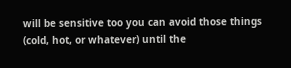will be sensitive too you can avoid those things (cold, hot, or whatever) until the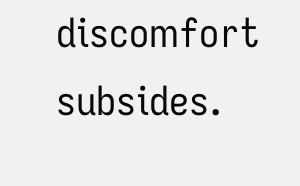discomfort subsides.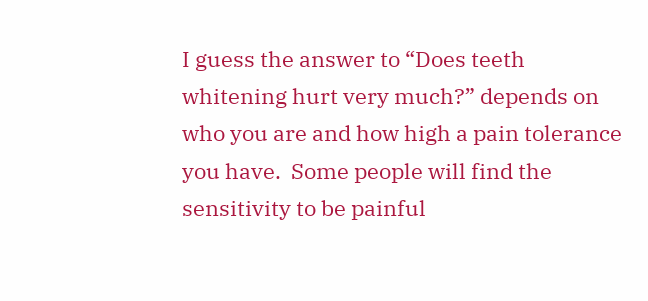I guess the answer to “Does teeth whitening hurt very much?” depends on who you are and how high a pain tolerance you have.  Some people will find the sensitivity to be painful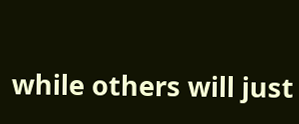while others will just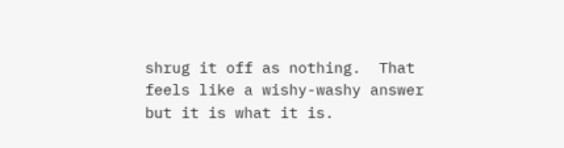shrug it off as nothing.  That feels like a wishy-washy answer but it is what it is.